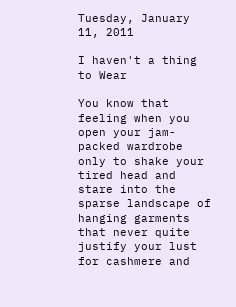Tuesday, January 11, 2011

I haven't a thing to Wear

You know that feeling when you open your jam-packed wardrobe only to shake your tired head and stare into the sparse landscape of hanging garments that never quite justify your lust for cashmere and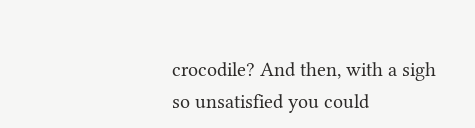crocodile? And then, with a sigh so unsatisfied you could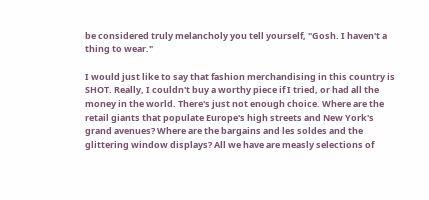be considered truly melancholy you tell yourself, "Gosh. I haven't a thing to wear."

I would just like to say that fashion merchandising in this country is SHOT. Really, I couldn't buy a worthy piece if I tried, or had all the money in the world. There's just not enough choice. Where are the retail giants that populate Europe's high streets and New York's grand avenues? Where are the bargains and les soldes and the glittering window displays? All we have are measly selections of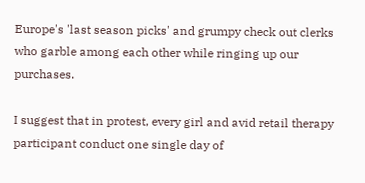Europe's 'last season picks' and grumpy check out clerks who garble among each other while ringing up our purchases.

I suggest that in protest, every girl and avid retail therapy participant conduct one single day of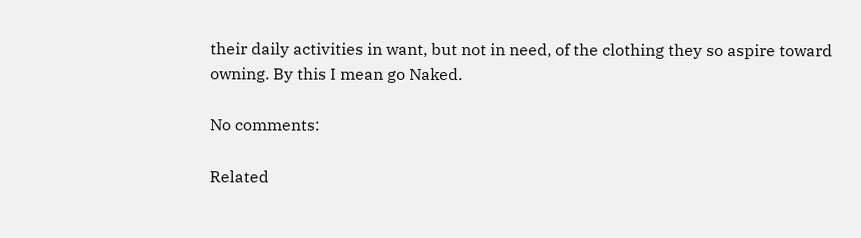their daily activities in want, but not in need, of the clothing they so aspire toward owning. By this I mean go Naked.

No comments:

Related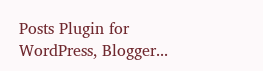Posts Plugin for WordPress, Blogger...